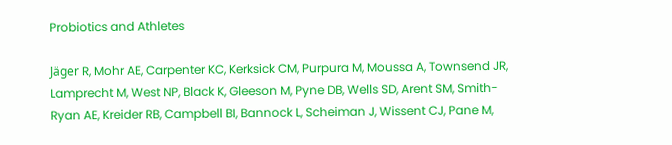Probiotics and Athletes

Jäger R, Mohr AE, Carpenter KC, Kerksick CM, Purpura M, Moussa A, Townsend JR, Lamprecht M, West NP, Black K, Gleeson M, Pyne DB, Wells SD, Arent SM, Smith-Ryan AE, Kreider RB, Campbell BI, Bannock L, Scheiman J, Wissent CJ, Pane M,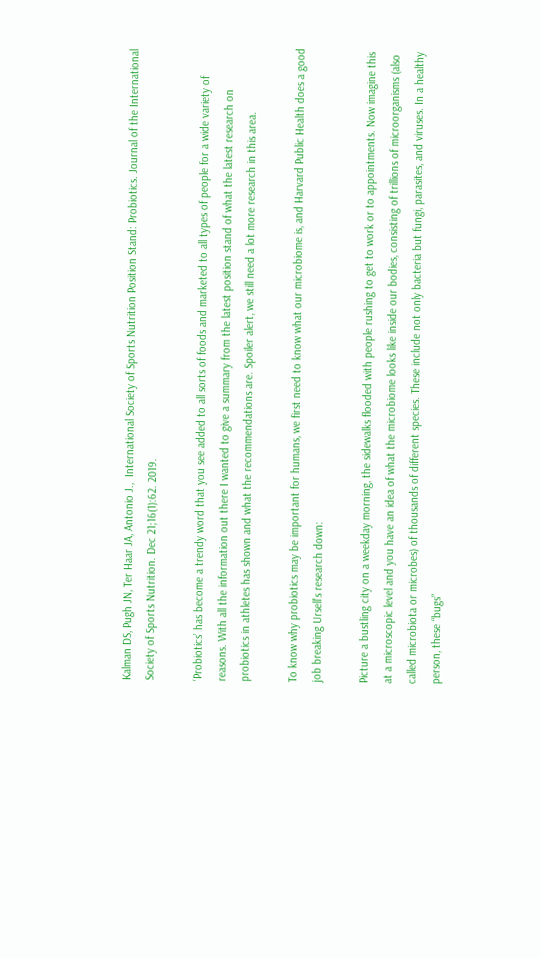Kalman DS, Pugh JN, Ter Haar JA, Antonio J.,  International Society of Sports Nutrition Position Stand: Probiotics. Journal of the International Society of Sports Nutrition. Dec 21;16(1):62. 2019.

‘Probiotics’ has become a trendy word that you see added to all sorts of foods and marketed to all types of people for a wide variety of reasons. With all the information out there I wanted to give a summary from the latest position stand of what the latest research on probiotics in athletes has shown and what the recommendations are. Spoiler alert, we still need a lot more research in this area.

To know why probiotics may be important for humans, we first need to know what our microbiome is, and Harvard Public Health does a good job breaking Ursell’s research down:

Picture a bustling city on a weekday morning, the sidewalks flooded with people rushing to get to work or to appointments. Now imagine this at a microscopic level and you have an idea of what the microbiome looks like inside our bodies, consisting of trillions of microorganisms (also called microbiota or microbes) of thousands of different species. These include not only bacteria but fungi, parasites, and viruses. In a healthy person, these “bugs”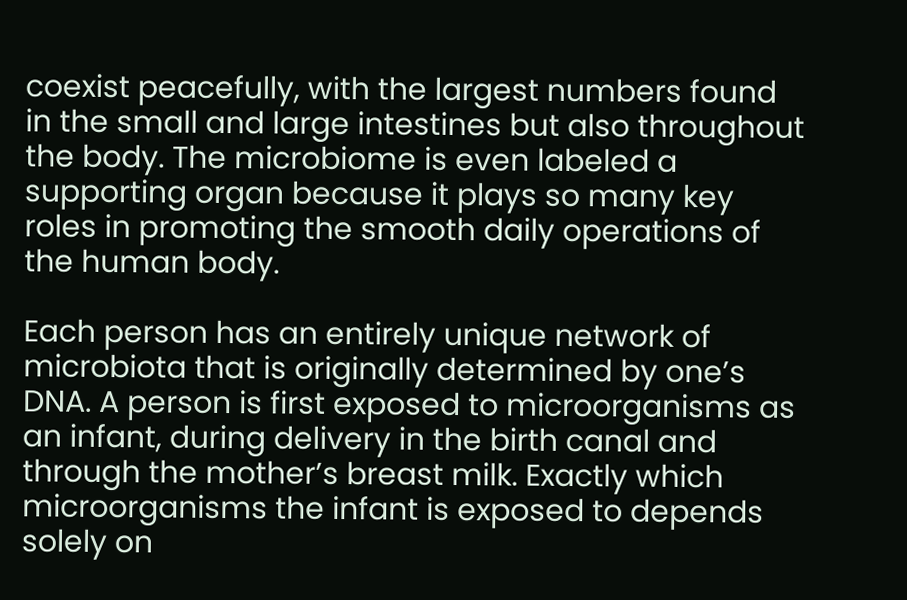coexist peacefully, with the largest numbers found in the small and large intestines but also throughout the body. The microbiome is even labeled a supporting organ because it plays so many key roles in promoting the smooth daily operations of the human body.

Each person has an entirely unique network of microbiota that is originally determined by one’s DNA. A person is first exposed to microorganisms as an infant, during delivery in the birth canal and through the mother’s breast milk. Exactly which microorganisms the infant is exposed to depends solely on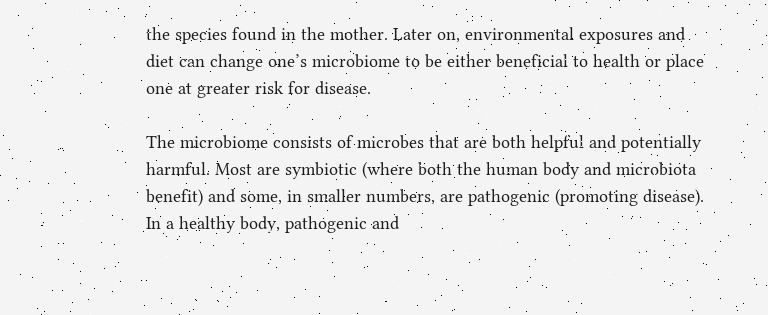the species found in the mother. Later on, environmental exposures and diet can change one’s microbiome to be either beneficial to health or place one at greater risk for disease.

The microbiome consists of microbes that are both helpful and potentially harmful. Most are symbiotic (where both the human body and microbiota benefit) and some, in smaller numbers, are pathogenic (promoting disease). In a healthy body, pathogenic and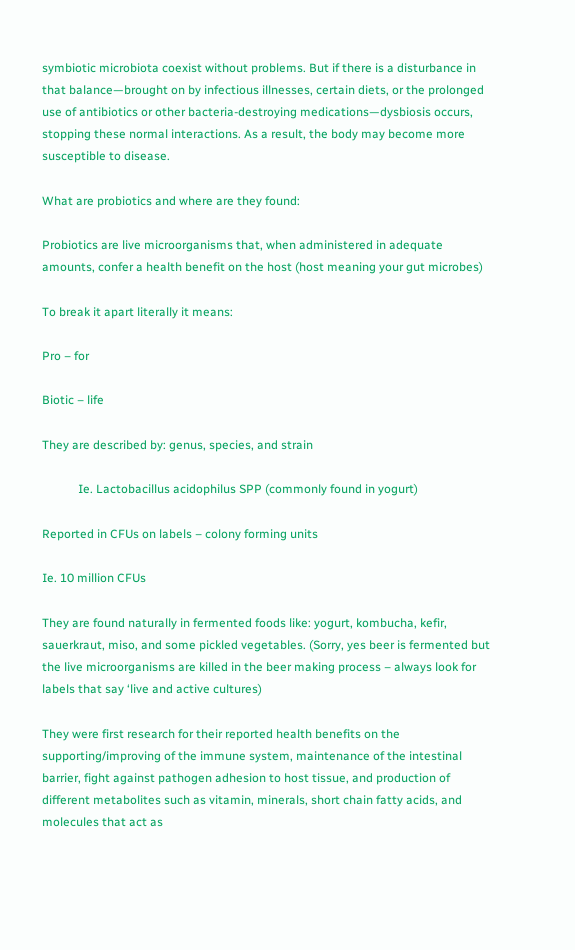symbiotic microbiota coexist without problems. But if there is a disturbance in that balance—brought on by infectious illnesses, certain diets, or the prolonged use of antibiotics or other bacteria-destroying medications—dysbiosis occurs, stopping these normal interactions. As a result, the body may become more susceptible to disease.

What are probiotics and where are they found:

Probiotics are live microorganisms that, when administered in adequate amounts, confer a health benefit on the host (host meaning your gut microbes)

To break it apart literally it means:

Pro – for

Biotic – life

They are described by: genus, species, and strain

            Ie. Lactobacillus acidophilus SPP (commonly found in yogurt)

Reported in CFUs on labels – colony forming units

Ie. 10 million CFUs

They are found naturally in fermented foods like: yogurt, kombucha, kefir, sauerkraut, miso, and some pickled vegetables. (Sorry, yes beer is fermented but the live microorganisms are killed in the beer making process – always look for labels that say ‘live and active cultures)

They were first research for their reported health benefits on the supporting/improving of the immune system, maintenance of the intestinal barrier, fight against pathogen adhesion to host tissue, and production of different metabolites such as vitamin, minerals, short chain fatty acids, and molecules that act as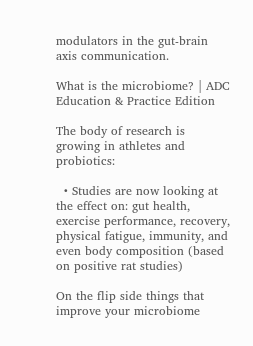modulators in the gut-brain axis communication.

What is the microbiome? | ADC Education & Practice Edition

The body of research is growing in athletes and probiotics:

  • Studies are now looking at the effect on: gut health, exercise performance, recovery, physical fatigue, immunity, and even body composition (based on positive rat studies)

On the flip side things that improve your microbiome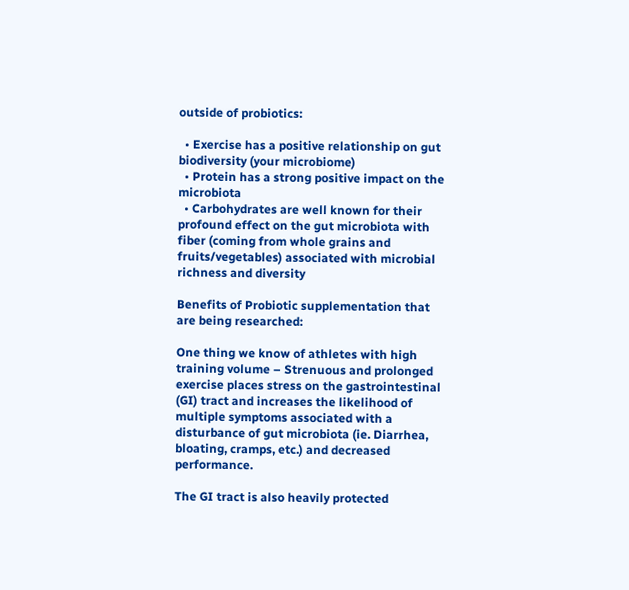outside of probiotics:

  • Exercise has a positive relationship on gut biodiversity (your microbiome)
  • Protein has a strong positive impact on the microbiota
  • Carbohydrates are well known for their profound effect on the gut microbiota with fiber (coming from whole grains and fruits/vegetables) associated with microbial richness and diversity

Benefits of Probiotic supplementation that are being researched:

One thing we know of athletes with high training volume – Strenuous and prolonged exercise places stress on the gastrointestinal (GI) tract and increases the likelihood of multiple symptoms associated with a disturbance of gut microbiota (ie. Diarrhea, bloating, cramps, etc.) and decreased performance.

The GI tract is also heavily protected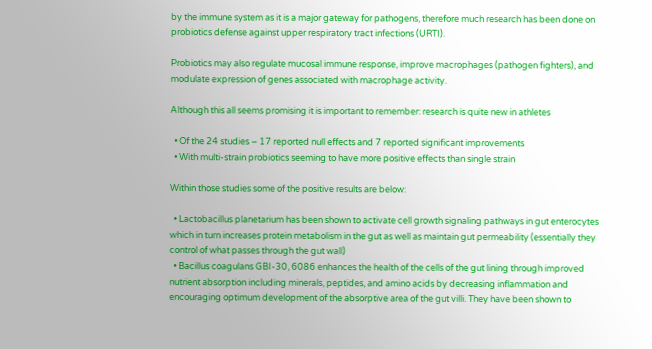by the immune system as it is a major gateway for pathogens, therefore much research has been done on probiotics defense against upper respiratory tract infections (URTI).

Probiotics may also regulate mucosal immune response, improve macrophages (pathogen fighters), and modulate expression of genes associated with macrophage activity.

Although this all seems promising it is important to remember: research is quite new in athletes

  • Of the 24 studies – 17 reported null effects and 7 reported significant improvements
  • With multi-strain probiotics seeming to have more positive effects than single strain

Within those studies some of the positive results are below:

  • Lactobacillus planetarium has been shown to activate cell growth signaling pathways in gut enterocytes which in turn increases protein metabolism in the gut as well as maintain gut permeability (essentially they control of what passes through the gut wall)
  • Bacillus coagulans GBI-30, 6086 enhances the health of the cells of the gut lining through improved nutrient absorption including minerals, peptides, and amino acids by decreasing inflammation and encouraging optimum development of the absorptive area of the gut villi. They have been shown to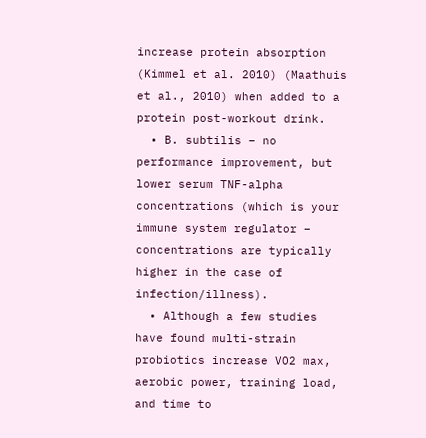increase protein absorption (Kimmel et al. 2010) (Maathuis et al., 2010) when added to a protein post-workout drink.
  • B. subtilis – no performance improvement, but lower serum TNF-alpha concentrations (which is your immune system regulator – concentrations are typically higher in the case of infection/illness).
  • Although a few studies have found multi-strain probiotics increase VO2 max, aerobic power, training load, and time to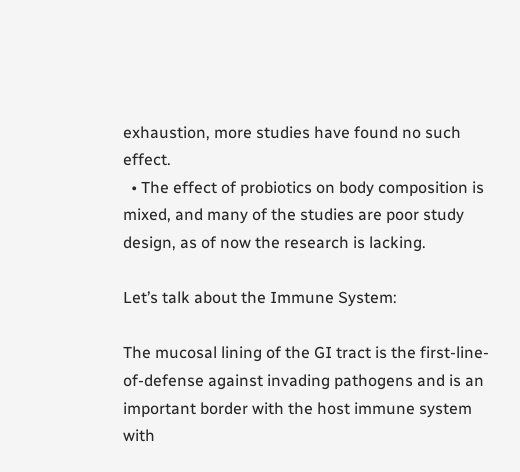exhaustion, more studies have found no such effect.
  • The effect of probiotics on body composition is mixed, and many of the studies are poor study design, as of now the research is lacking.

Let’s talk about the Immune System:

The mucosal lining of the GI tract is the first-line-of-defense against invading pathogens and is an important border with the host immune system with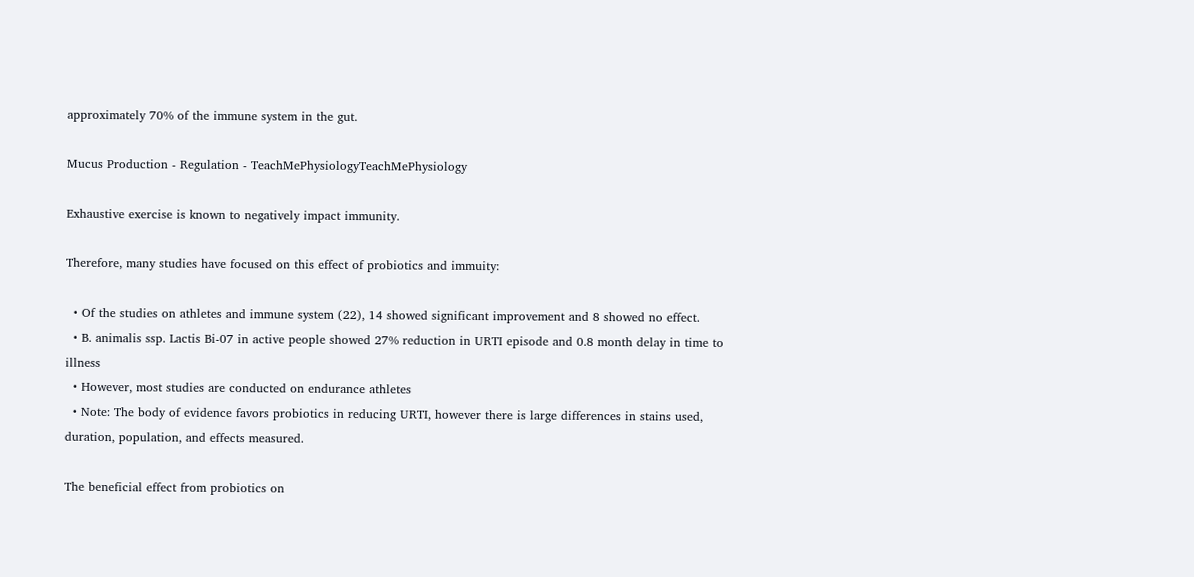approximately 70% of the immune system in the gut.

Mucus Production - Regulation - TeachMePhysiologyTeachMePhysiology

Exhaustive exercise is known to negatively impact immunity.

Therefore, many studies have focused on this effect of probiotics and immuity:

  • Of the studies on athletes and immune system (22), 14 showed significant improvement and 8 showed no effect.
  • B. animalis ssp. Lactis Bi-07 in active people showed 27% reduction in URTI episode and 0.8 month delay in time to illness
  • However, most studies are conducted on endurance athletes
  • Note: The body of evidence favors probiotics in reducing URTI, however there is large differences in stains used, duration, population, and effects measured.

The beneficial effect from probiotics on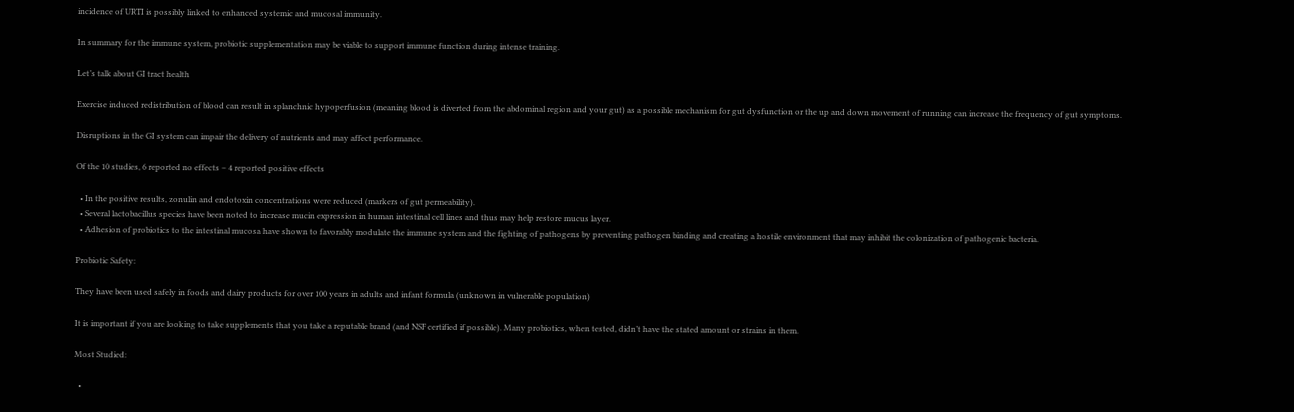incidence of URTI is possibly linked to enhanced systemic and mucosal immunity.

In summary for the immune system, probiotic supplementation may be viable to support immune function during intense training.

Let’s talk about GI tract health

Exercise induced redistribution of blood can result in splanchnic hypoperfusion (meaning blood is diverted from the abdominal region and your gut) as a possible mechanism for gut dysfunction or the up and down movement of running can increase the frequency of gut symptoms.

Disruptions in the GI system can impair the delivery of nutrients and may affect performance.

Of the 10 studies, 6 reported no effects – 4 reported positive effects

  • In the positive results, zonulin and endotoxin concentrations were reduced (markers of gut permeability).
  • Several lactobacillus species have been noted to increase mucin expression in human intestinal cell lines and thus may help restore mucus layer.
  • Adhesion of probiotics to the intestinal mucosa have shown to favorably modulate the immune system and the fighting of pathogens by preventing pathogen binding and creating a hostile environment that may inhibit the colonization of pathogenic bacteria.

Probiotic Safety:

They have been used safely in foods and dairy products for over 100 years in adults and infant formula (unknown in vulnerable population)

It is important if you are looking to take supplements that you take a reputable brand (and NSF certified if possible). Many probiotics, when tested, didn’t have the stated amount or strains in them.

Most Studied:

  •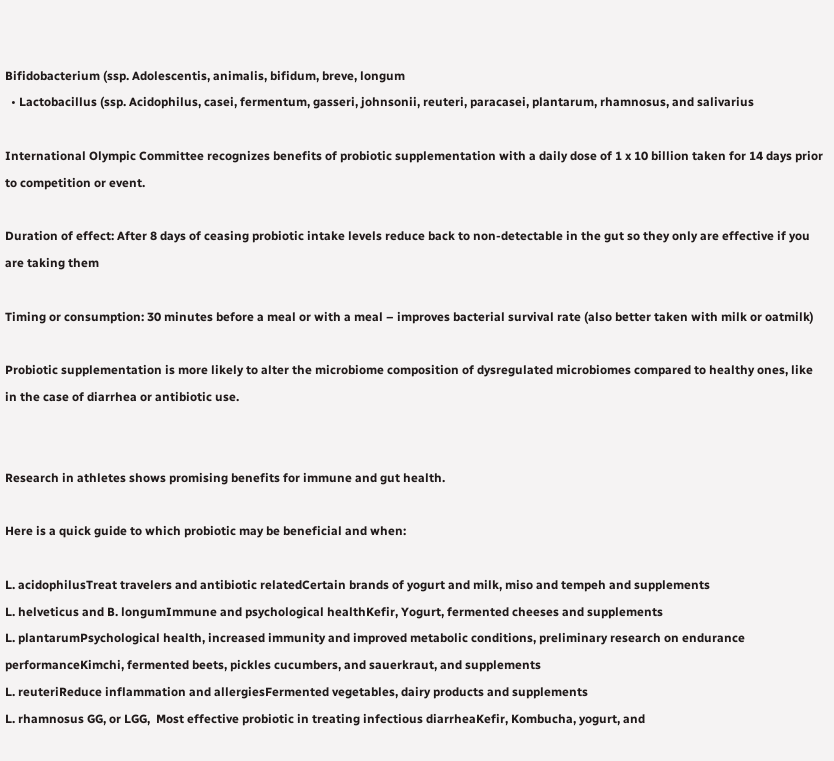Bifidobacterium (ssp. Adolescentis, animalis, bifidum, breve, longum
  • Lactobacillus (ssp. Acidophilus, casei, fermentum, gasseri, johnsonii, reuteri, paracasei, plantarum, rhamnosus, and salivarius

International Olympic Committee recognizes benefits of probiotic supplementation with a daily dose of 1 x 10 billion taken for 14 days prior to competition or event.

Duration of effect: After 8 days of ceasing probiotic intake levels reduce back to non-detectable in the gut so they only are effective if you are taking them

Timing or consumption: 30 minutes before a meal or with a meal – improves bacterial survival rate (also better taken with milk or oatmilk)

Probiotic supplementation is more likely to alter the microbiome composition of dysregulated microbiomes compared to healthy ones, like in the case of diarrhea or antibiotic use.


Research in athletes shows promising benefits for immune and gut health.

Here is a quick guide to which probiotic may be beneficial and when:

L. acidophilusTreat travelers and antibiotic relatedCertain brands of yogurt and milk, miso and tempeh and supplements
L. helveticus and B. longumImmune and psychological healthKefir, Yogurt, fermented cheeses and supplements
L. plantarumPsychological health, increased immunity and improved metabolic conditions, preliminary research on endurance performanceKimchi, fermented beets, pickles cucumbers, and sauerkraut, and supplements
L. reuteriReduce inflammation and allergiesFermented vegetables, dairy products and supplements
L. rhamnosus GG, or LGG,  Most effective probiotic in treating infectious diarrheaKefir, Kombucha, yogurt, and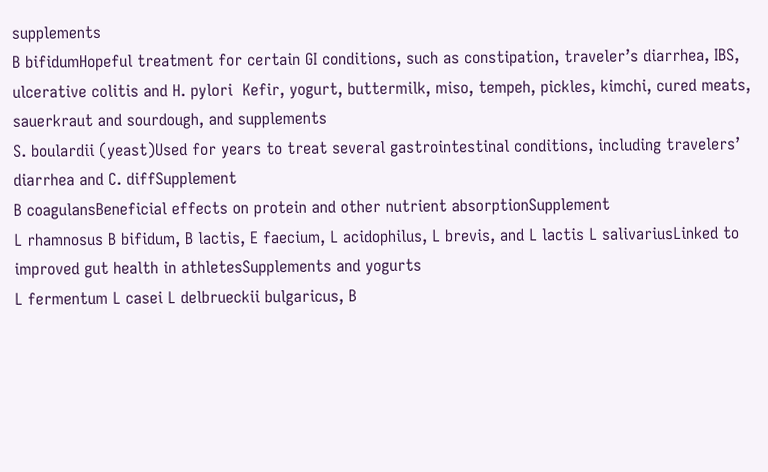supplements
B bifidumHopeful treatment for certain GI conditions, such as constipation, traveler’s diarrhea, IBS, ulcerative colitis and H. pylori  Kefir, yogurt, buttermilk, miso, tempeh, pickles, kimchi, cured meats, sauerkraut and sourdough, and supplements
S. boulardii (yeast)Used for years to treat several gastrointestinal conditions, including travelers’ diarrhea and C. diffSupplement
B coagulansBeneficial effects on protein and other nutrient absorptionSupplement
L rhamnosus B bifidum, B lactis, E faecium, L acidophilus, L brevis, and L lactis L salivariusLinked to improved gut health in athletesSupplements and yogurts
L fermentum L casei L delbrueckii bulgaricus, B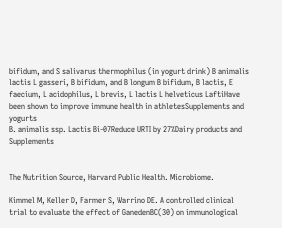bifidum, and S salivarus thermophilus (in yogurt drink) B animalis lactis L gasseri, B bifidum, and B longum B bifidum, B lactis, E faecium, L acidophilus, L brevis, L lactis L helveticus LaftiHave been shown to improve immune health in athletesSupplements and yogurts
B. animalis ssp. Lactis Bi-07Reduce URTI by 27%Dairy products and Supplements


The Nutrition Source, Harvard Public Health. Microbiome.

Kimmel M, Keller D, Farmer S, Warrino DE. A controlled clinical trial to evaluate the effect of GanedenBC(30) on immunological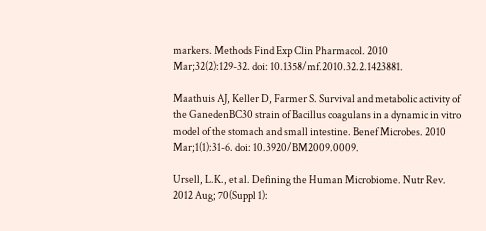markers. Methods Find Exp Clin Pharmacol. 2010 Mar;32(2):129-32. doi: 10.1358/mf.2010.32.2.1423881.

Maathuis AJ, Keller D, Farmer S. Survival and metabolic activity of the GanedenBC30 strain of Bacillus coagulans in a dynamic in vitro model of the stomach and small intestine. Benef Microbes. 2010 Mar;1(1):31-6. doi: 10.3920/BM2009.0009.

Ursell, L.K., et al. Defining the Human Microbiome. Nutr Rev. 2012 Aug; 70(Suppl 1):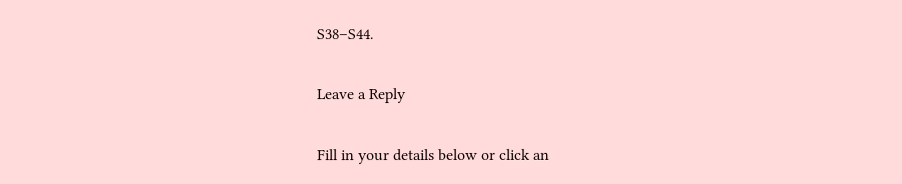S38–S44.

Leave a Reply

Fill in your details below or click an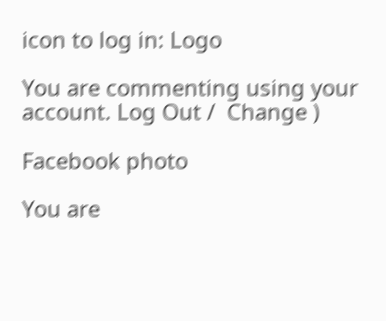icon to log in: Logo

You are commenting using your account. Log Out /  Change )

Facebook photo

You are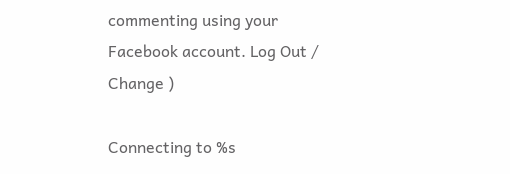commenting using your Facebook account. Log Out /  Change )

Connecting to %s